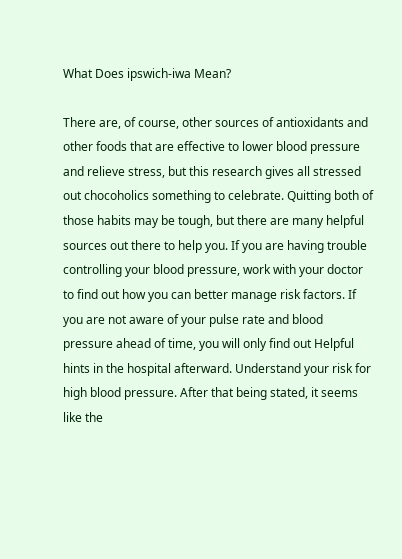What Does ipswich-iwa Mean?

There are, of course, other sources of antioxidants and other foods that are effective to lower blood pressure and relieve stress, but this research gives all stressed out chocoholics something to celebrate. Quitting both of those habits may be tough, but there are many helpful sources out there to help you. If you are having trouble controlling your blood pressure, work with your doctor to find out how you can better manage risk factors. If you are not aware of your pulse rate and blood pressure ahead of time, you will only find out Helpful hints in the hospital afterward. Understand your risk for high blood pressure. After that being stated, it seems like the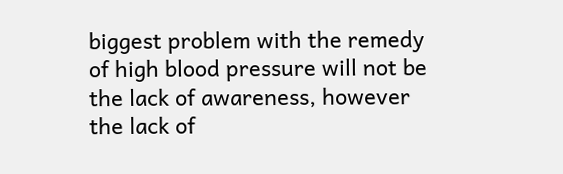biggest problem with the remedy of high blood pressure will not be the lack of awareness, however the lack of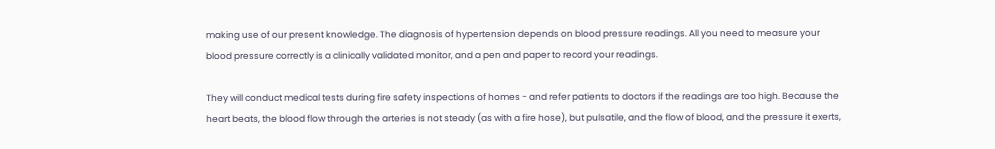making use of our present knowledge. The diagnosis of hypertension depends on blood pressure readings. All you need to measure your blood pressure correctly is a clinically validated monitor, and a pen and paper to record your readings.

They will conduct medical tests during fire safety inspections of homes - and refer patients to doctors if the readings are too high. Because the heart beats, the blood flow through the arteries is not steady (as with a fire hose), but pulsatile, and the flow of blood, and the pressure it exerts,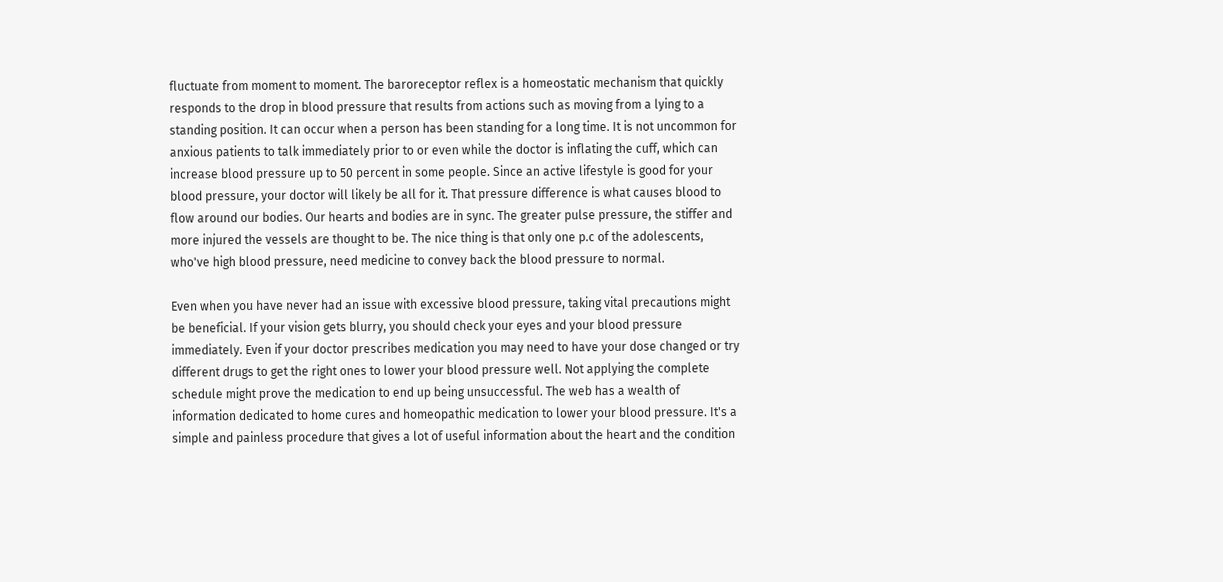fluctuate from moment to moment. The baroreceptor reflex is a homeostatic mechanism that quickly responds to the drop in blood pressure that results from actions such as moving from a lying to a standing position. It can occur when a person has been standing for a long time. It is not uncommon for anxious patients to talk immediately prior to or even while the doctor is inflating the cuff, which can increase blood pressure up to 50 percent in some people. Since an active lifestyle is good for your blood pressure, your doctor will likely be all for it. That pressure difference is what causes blood to flow around our bodies. Our hearts and bodies are in sync. The greater pulse pressure, the stiffer and more injured the vessels are thought to be. The nice thing is that only one p.c of the adolescents, who've high blood pressure, need medicine to convey back the blood pressure to normal.

Even when you have never had an issue with excessive blood pressure, taking vital precautions might be beneficial. If your vision gets blurry, you should check your eyes and your blood pressure immediately. Even if your doctor prescribes medication you may need to have your dose changed or try different drugs to get the right ones to lower your blood pressure well. Not applying the complete schedule might prove the medication to end up being unsuccessful. The web has a wealth of information dedicated to home cures and homeopathic medication to lower your blood pressure. It's a simple and painless procedure that gives a lot of useful information about the heart and the condition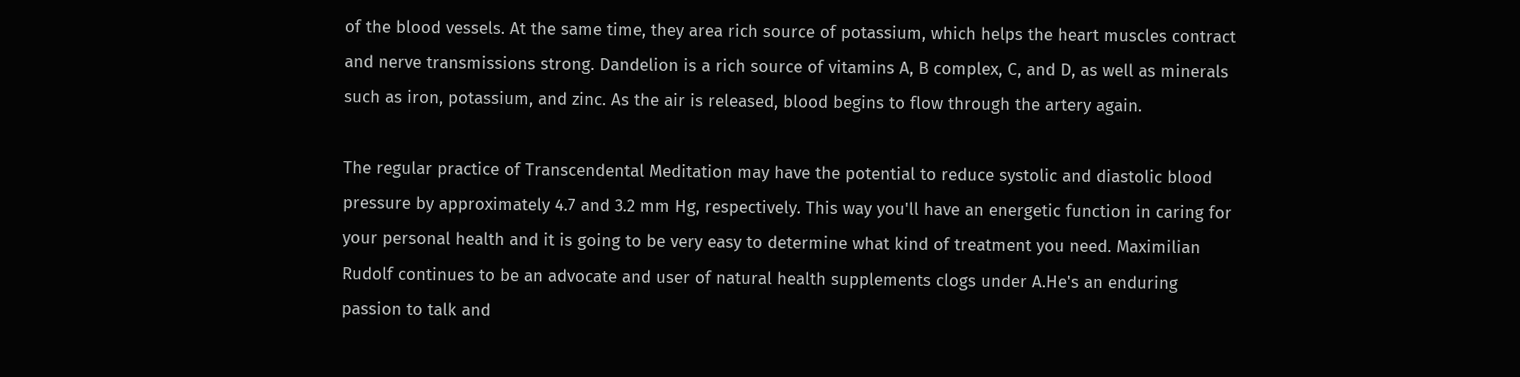of the blood vessels. At the same time, they area rich source of potassium, which helps the heart muscles contract and nerve transmissions strong. Dandelion is a rich source of vitamins A, B complex, C, and D, as well as minerals such as iron, potassium, and zinc. As the air is released, blood begins to flow through the artery again.

The regular practice of Transcendental Meditation may have the potential to reduce systolic and diastolic blood pressure by approximately 4.7 and 3.2 mm Hg, respectively. This way you'll have an energetic function in caring for your personal health and it is going to be very easy to determine what kind of treatment you need. Maximilian Rudolf continues to be an advocate and user of natural health supplements clogs under A.He's an enduring passion to talk and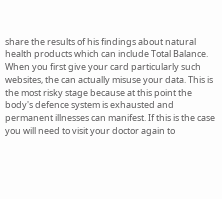share the results of his findings about natural health products which can include Total Balance. When you first give your card particularly such websites, the can actually misuse your data. This is the most risky stage because at this point the body's defence system is exhausted and permanent illnesses can manifest. If this is the case you will need to visit your doctor again to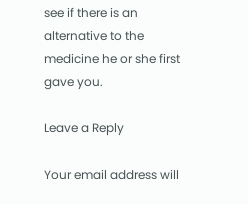see if there is an alternative to the medicine he or she first gave you.

Leave a Reply

Your email address will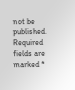not be published. Required fields are marked *